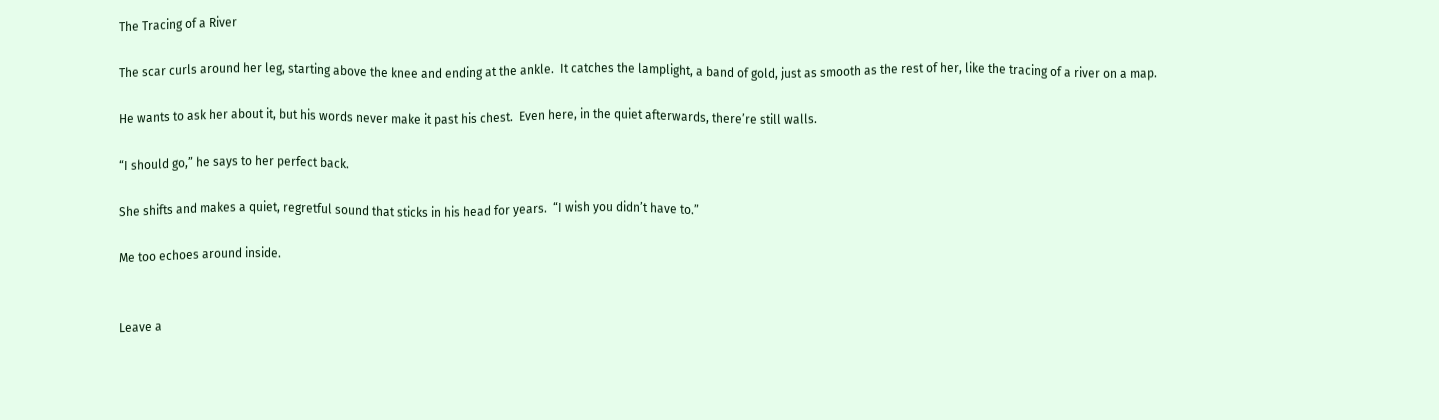The Tracing of a River

The scar curls around her leg, starting above the knee and ending at the ankle.  It catches the lamplight, a band of gold, just as smooth as the rest of her, like the tracing of a river on a map.

He wants to ask her about it, but his words never make it past his chest.  Even here, in the quiet afterwards, there’re still walls.

“I should go,” he says to her perfect back.

She shifts and makes a quiet, regretful sound that sticks in his head for years.  “I wish you didn’t have to.”

Me too echoes around inside.


Leave a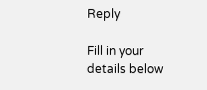Reply

Fill in your details below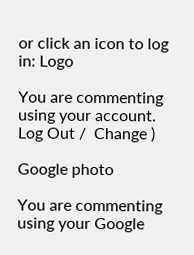or click an icon to log in: Logo

You are commenting using your account. Log Out /  Change )

Google photo

You are commenting using your Google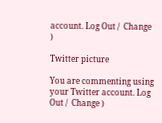account. Log Out /  Change )

Twitter picture

You are commenting using your Twitter account. Log Out /  Change )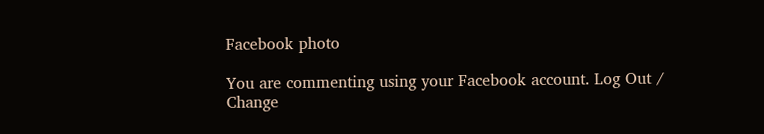Facebook photo

You are commenting using your Facebook account. Log Out /  Change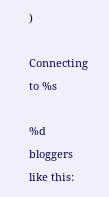)

Connecting to %s

%d bloggers like this: